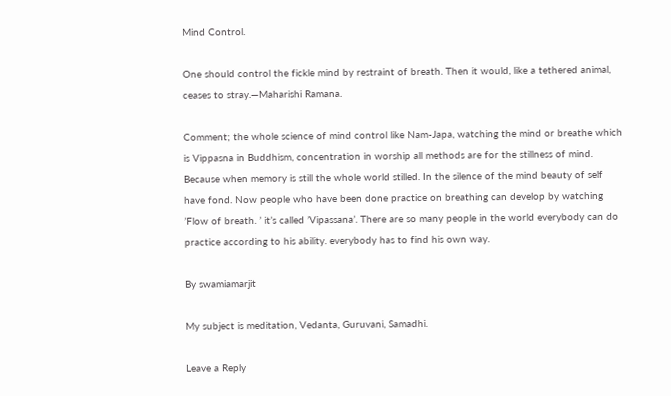Mind Control.

One should control the fickle mind by restraint of breath. Then it would, like a tethered animal, ceases to stray.—Maharishi Ramana.

Comment; the whole science of mind control like Nam-Japa, watching the mind or breathe which is Vippasna in Buddhism, concentration in worship all methods are for the stillness of mind. Because when memory is still the whole world stilled. In the silence of the mind beauty of self have fond. Now people who have been done practice on breathing can develop by watching ’Flow of breath. ’ it’s called ’Vipassana’. There are so many people in the world everybody can do practice according to his ability. everybody has to find his own way.

By swamiamarjit

My subject is meditation, Vedanta, Guruvani, Samadhi.

Leave a Reply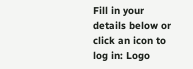Fill in your details below or click an icon to log in: Logo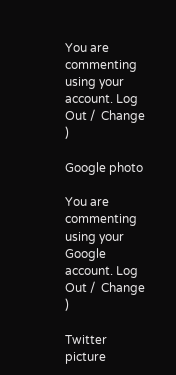You are commenting using your account. Log Out /  Change )

Google photo

You are commenting using your Google account. Log Out /  Change )

Twitter picture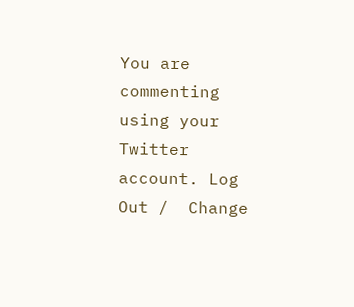You are commenting using your Twitter account. Log Out /  Change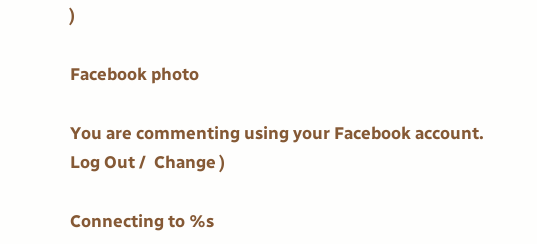)

Facebook photo

You are commenting using your Facebook account. Log Out /  Change )

Connecting to %s